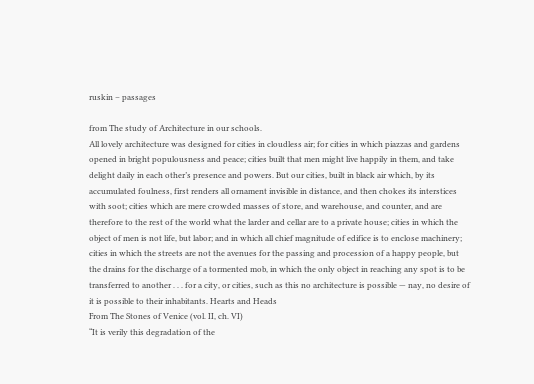ruskin – passages

from The study of Architecture in our schools.
All lovely architecture was designed for cities in cloudless air; for cities in which piazzas and gardens opened in bright populousness and peace; cities built that men might live happily in them, and take delight daily in each other’s presence and powers. But our cities, built in black air which, by its accumulated foulness, first renders all ornament invisible in distance, and then chokes its interstices with soot; cities which are mere crowded masses of store, and warehouse, and counter, and are therefore to the rest of the world what the larder and cellar are to a private house; cities in which the object of men is not life, but labor; and in which all chief magnitude of edifice is to enclose machinery; cities in which the streets are not the avenues for the passing and procession of a happy people, but the drains for the discharge of a tormented mob, in which the only object in reaching any spot is to be transferred to another . . . for a city, or cities, such as this no architecture is possible — nay, no desire of it is possible to their inhabitants. Hearts and Heads
From The Stones of Venice (vol. II, ch. VI)
“It is verily this degradation of the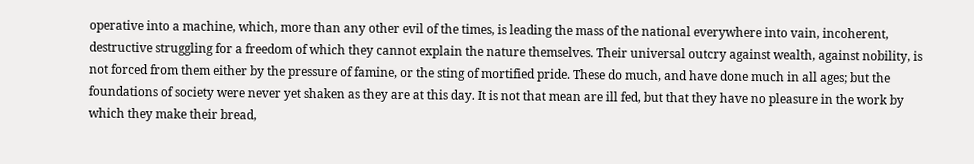operative into a machine, which, more than any other evil of the times, is leading the mass of the national everywhere into vain, incoherent, destructive struggling for a freedom of which they cannot explain the nature themselves. Their universal outcry against wealth, against nobility, is not forced from them either by the pressure of famine, or the sting of mortified pride. These do much, and have done much in all ages; but the foundations of society were never yet shaken as they are at this day. It is not that mean are ill fed, but that they have no pleasure in the work by which they make their bread,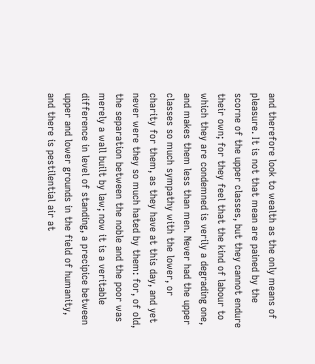and therefore look to wealth as the only means of pleasure. It is not that mean are pained by the scorne of the upper classes, but they cannot endure their own; for they feel that the kind of labour to which they are condemned is verily a degrading one, and makes them less than men. Never had the upper classes so much sympathy with the lower, or charity for them, as they have at this day, and yet never were they so much hated by them: for, of old, the separation between the noble and the poor was merely a wall built by law; now it is a veritable difference in level of standing, a precipice between upper and lower grounds in the field of humanity, and there is pestilential air at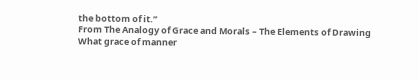the bottom of it.”
From The Analogy of Grace and Morals – The Elements of Drawing
What grace of manner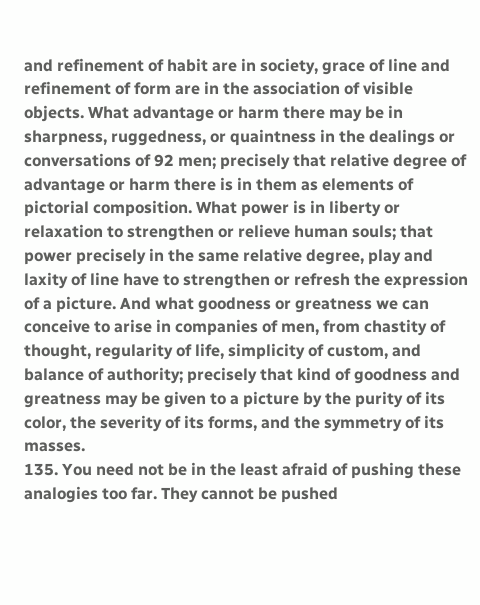and refinement of habit are in society, grace of line and refinement of form are in the association of visible objects. What advantage or harm there may be in sharpness, ruggedness, or quaintness in the dealings or conversations of 92 men; precisely that relative degree of advantage or harm there is in them as elements of pictorial composition. What power is in liberty or relaxation to strengthen or relieve human souls; that power precisely in the same relative degree, play and laxity of line have to strengthen or refresh the expression of a picture. And what goodness or greatness we can conceive to arise in companies of men, from chastity of thought, regularity of life, simplicity of custom, and balance of authority; precisely that kind of goodness and greatness may be given to a picture by the purity of its color, the severity of its forms, and the symmetry of its masses.
135. You need not be in the least afraid of pushing these analogies too far. They cannot be pushed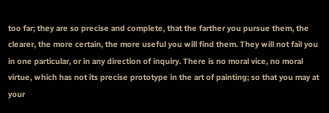too far; they are so precise and complete, that the farther you pursue them, the clearer, the more certain, the more useful you will find them. They will not fail you in one particular, or in any direction of inquiry. There is no moral vice, no moral virtue, which has not its precise prototype in the art of painting; so that you may at your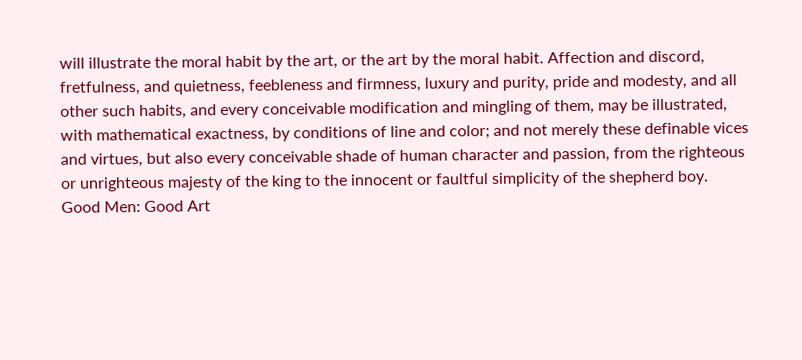will illustrate the moral habit by the art, or the art by the moral habit. Affection and discord, fretfulness, and quietness, feebleness and firmness, luxury and purity, pride and modesty, and all other such habits, and every conceivable modification and mingling of them, may be illustrated, with mathematical exactness, by conditions of line and color; and not merely these definable vices and virtues, but also every conceivable shade of human character and passion, from the righteous or unrighteous majesty of the king to the innocent or faultful simplicity of the shepherd boy.
Good Men: Good Art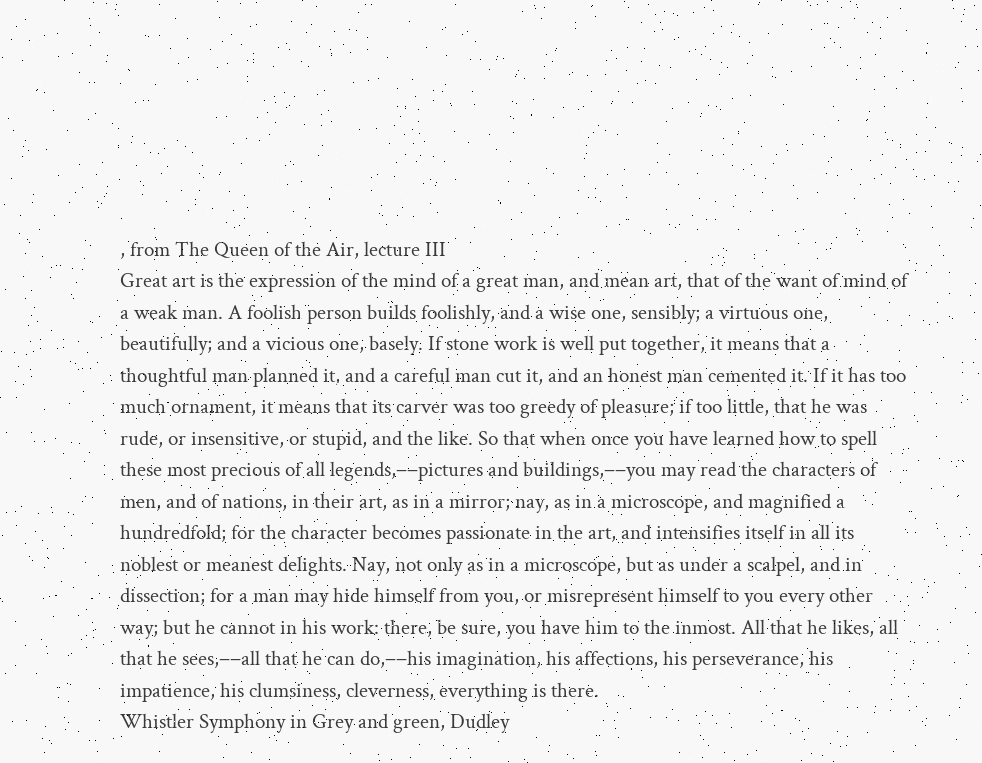, from The Queen of the Air, lecture III
Great art is the expression of the mind of a great man, and mean art, that of the want of mind of a weak man. A foolish person builds foolishly, and a wise one, sensibly; a virtuous one, beautifully; and a vicious one, basely. If stone work is well put together, it means that a thoughtful man planned it, and a careful man cut it, and an honest man cemented it. If it has too much ornament, it means that its carver was too greedy of pleasure; if too little, that he was rude, or insensitive, or stupid, and the like. So that when once you have learned how to spell these most precious of all legends,−−pictures and buildings,−−you may read the characters of men, and of nations, in their art, as in a mirror; nay, as in a microscope, and magnified a hundredfold; for the character becomes passionate in the art, and intensifies itself in all its noblest or meanest delights. Nay, not only as in a microscope, but as under a scalpel, and in dissection; for a man may hide himself from you, or misrepresent himself to you every other way; but he cannot in his work: there, be sure, you have him to the inmost. All that he likes, all that he sees,−−all that he can do,−−his imagination, his affections, his perseverance, his impatience, his clumsiness, cleverness, everything is there.
Whistler Symphony in Grey and green, Dudley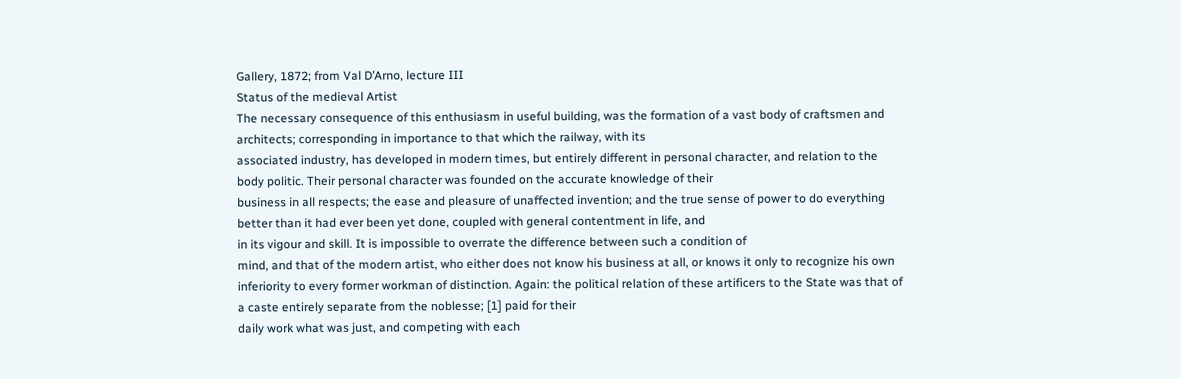Gallery, 1872; from Val D’Arno, lecture III
Status of the medieval Artist
The necessary consequence of this enthusiasm in useful building, was the formation of a vast body of craftsmen and architects; corresponding in importance to that which the railway, with its
associated industry, has developed in modern times, but entirely different in personal character, and relation to the body politic. Their personal character was founded on the accurate knowledge of their
business in all respects; the ease and pleasure of unaffected invention; and the true sense of power to do everything better than it had ever been yet done, coupled with general contentment in life, and
in its vigour and skill. It is impossible to overrate the difference between such a condition of
mind, and that of the modern artist, who either does not know his business at all, or knows it only to recognize his own inferiority to every former workman of distinction. Again: the political relation of these artificers to the State was that of a caste entirely separate from the noblesse; [1] paid for their
daily work what was just, and competing with each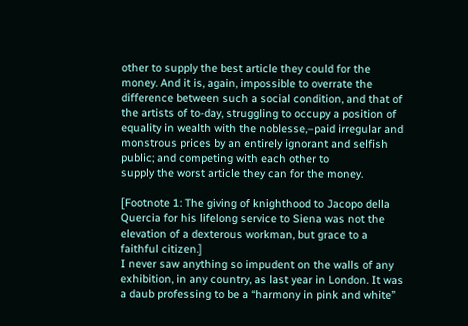other to supply the best article they could for the money. And it is, again, impossible to overrate the difference between such a social condition, and that of
the artists of to-day, struggling to occupy a position of equality in wealth with the noblesse,–paid irregular and monstrous prices by an entirely ignorant and selfish public; and competing with each other to
supply the worst article they can for the money.

[Footnote 1: The giving of knighthood to Jacopo della Quercia for his lifelong service to Siena was not the elevation of a dexterous workman, but grace to a faithful citizen.]
I never saw anything so impudent on the walls of any exhibition, in any country, as last year in London. It was a daub professing to be a “harmony in pink and white”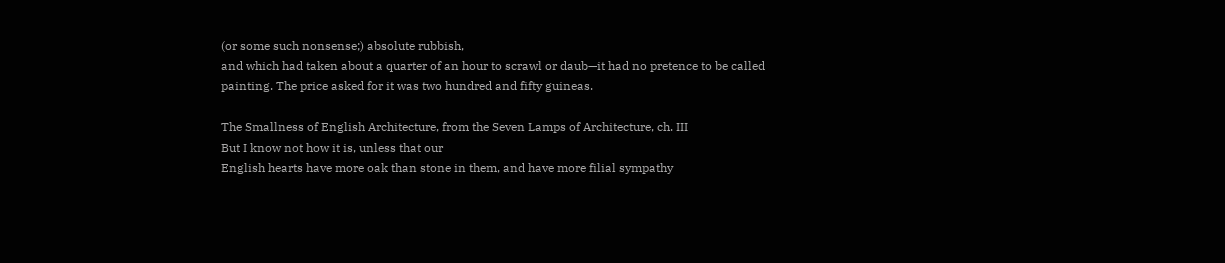(or some such nonsense;) absolute rubbish,
and which had taken about a quarter of an hour to scrawl or daub—it had no pretence to be called painting. The price asked for it was two hundred and fifty guineas.

The Smallness of English Architecture, from the Seven Lamps of Architecture, ch. III
But I know not how it is, unless that our
English hearts have more oak than stone in them, and have more filial sympathy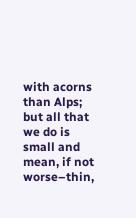with acorns than Alps; but all that we do is small and mean, if not worse–thin,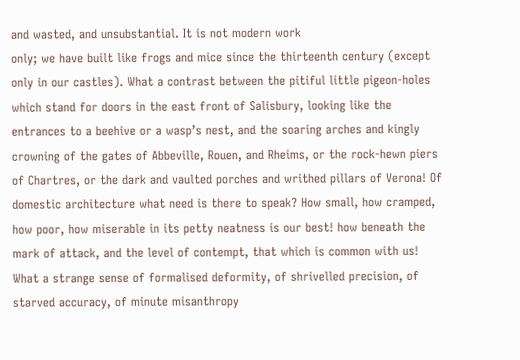and wasted, and unsubstantial. It is not modern work
only; we have built like frogs and mice since the thirteenth century (except only in our castles). What a contrast between the pitiful little pigeon-holes which stand for doors in the east front of Salisbury, looking like the entrances to a beehive or a wasp’s nest, and the soaring arches and kingly crowning of the gates of Abbeville, Rouen, and Rheims, or the rock-hewn piers of Chartres, or the dark and vaulted porches and writhed pillars of Verona! Of domestic architecture what need is there to speak? How small, how cramped, how poor, how miserable in its petty neatness is our best! how beneath the mark of attack, and the level of contempt, that which is common with us! What a strange sense of formalised deformity, of shrivelled precision, of starved accuracy, of minute misanthropy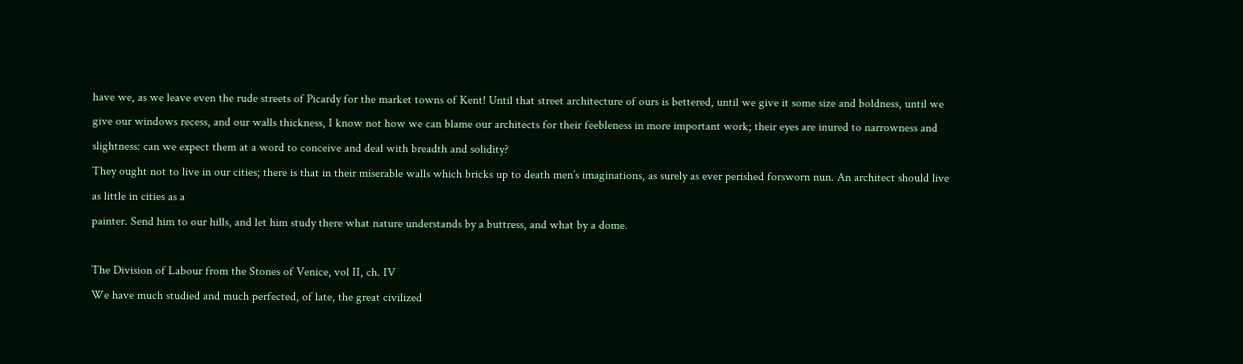have we, as we leave even the rude streets of Picardy for the market towns of Kent! Until that street architecture of ours is bettered, until we give it some size and boldness, until we give our windows recess, and our walls thickness, I know not how we can blame our architects for their feebleness in more important work; their eyes are inured to narrowness and slightness: can we expect them at a word to conceive and deal with breadth and solidity?
They ought not to live in our cities; there is that in their miserable walls which bricks up to death men’s imaginations, as surely as ever perished forsworn nun. An architect should live as little in cities as a
painter. Send him to our hills, and let him study there what nature understands by a buttress, and what by a dome.

The Division of Labour from the Stones of Venice, vol II, ch. IV
We have much studied and much perfected, of late, the great civilized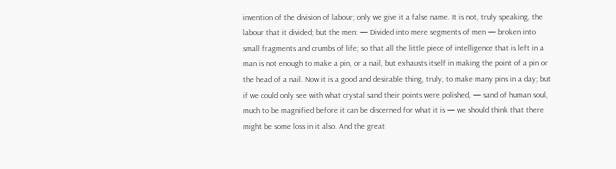invention of the division of labour; only we give it a false name. It is not, truly speaking, the labour that it divided; but the men: — Divided into mere segments of men — broken into small fragments and crumbs of life; so that all the little piece of intelligence that is left in a man is not enough to make a pin, or a nail, but exhausts itself in making the point of a pin or the head of a nail. Now it is a good and desirable thing, truly, to make many pins in a day; but if we could only see with what crystal sand their points were polished, — sand of human soul, much to be magnified before it can be discerned for what it is — we should think that there might be some loss in it also. And the great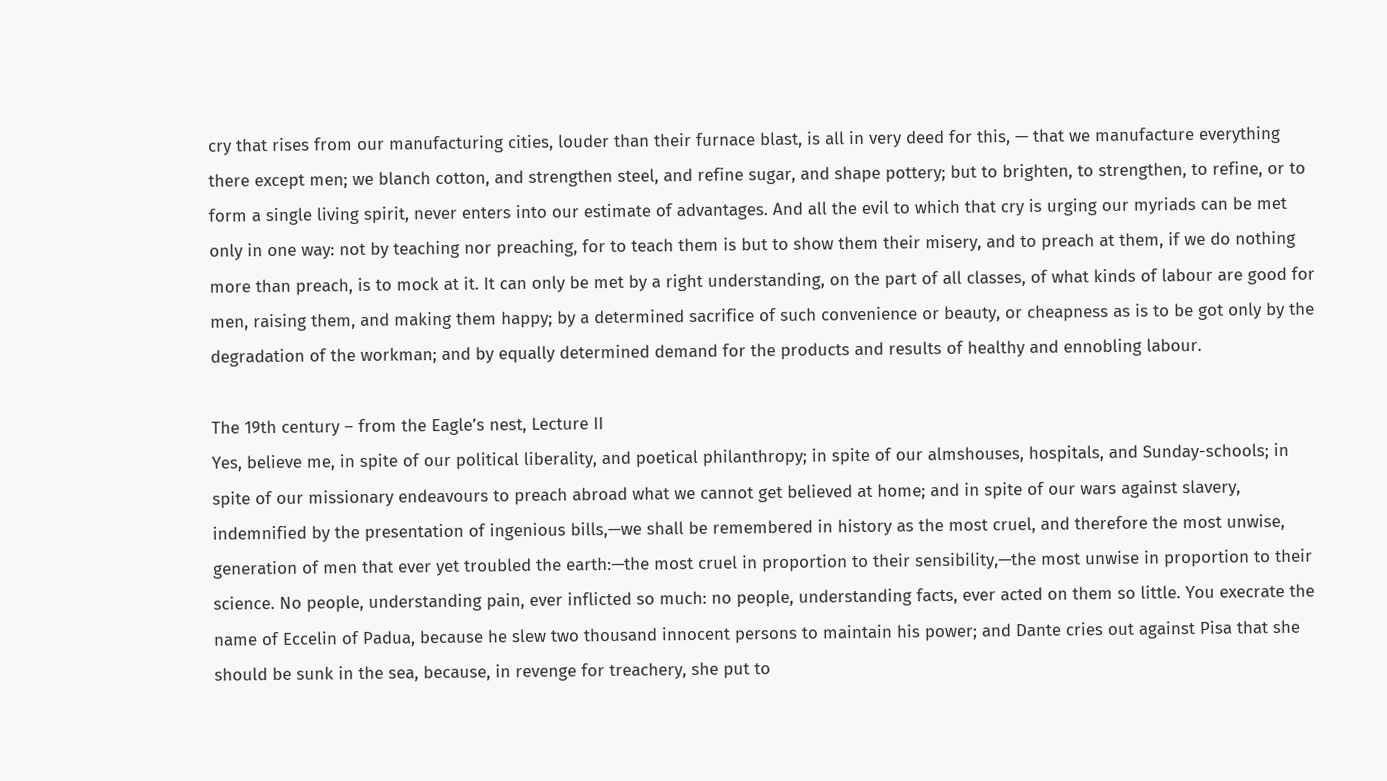cry that rises from our manufacturing cities, louder than their furnace blast, is all in very deed for this, — that we manufacture everything there except men; we blanch cotton, and strengthen steel, and refine sugar, and shape pottery; but to brighten, to strengthen, to refine, or to form a single living spirit, never enters into our estimate of advantages. And all the evil to which that cry is urging our myriads can be met only in one way: not by teaching nor preaching, for to teach them is but to show them their misery, and to preach at them, if we do nothing more than preach, is to mock at it. It can only be met by a right understanding, on the part of all classes, of what kinds of labour are good for men, raising them, and making them happy; by a determined sacrifice of such convenience or beauty, or cheapness as is to be got only by the degradation of the workman; and by equally determined demand for the products and results of healthy and ennobling labour.

The 19th century – from the Eagle’s nest, Lecture II
Yes, believe me, in spite of our political liberality, and poetical philanthropy; in spite of our almshouses, hospitals, and Sunday-schools; in spite of our missionary endeavours to preach abroad what we cannot get believed at home; and in spite of our wars against slavery, indemnified by the presentation of ingenious bills,—we shall be remembered in history as the most cruel, and therefore the most unwise, generation of men that ever yet troubled the earth:—the most cruel in proportion to their sensibility,—the most unwise in proportion to their science. No people, understanding pain, ever inflicted so much: no people, understanding facts, ever acted on them so little. You execrate the name of Eccelin of Padua, because he slew two thousand innocent persons to maintain his power; and Dante cries out against Pisa that she should be sunk in the sea, because, in revenge for treachery, she put to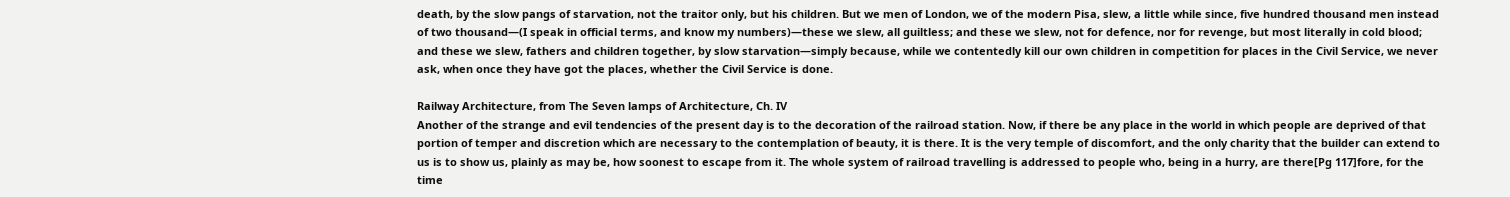death, by the slow pangs of starvation, not the traitor only, but his children. But we men of London, we of the modern Pisa, slew, a little while since, five hundred thousand men instead of two thousand—(I speak in official terms, and know my numbers)—these we slew, all guiltless; and these we slew, not for defence, nor for revenge, but most literally in cold blood; and these we slew, fathers and children together, by slow starvation—simply because, while we contentedly kill our own children in competition for places in the Civil Service, we never ask, when once they have got the places, whether the Civil Service is done.

Railway Architecture, from The Seven lamps of Architecture, Ch. IV
Another of the strange and evil tendencies of the present day is to the decoration of the railroad station. Now, if there be any place in the world in which people are deprived of that portion of temper and discretion which are necessary to the contemplation of beauty, it is there. It is the very temple of discomfort, and the only charity that the builder can extend to us is to show us, plainly as may be, how soonest to escape from it. The whole system of railroad travelling is addressed to people who, being in a hurry, are there[Pg 117]fore, for the time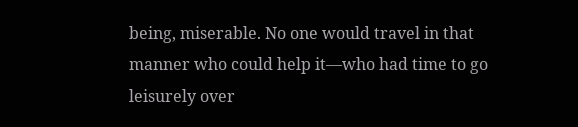being, miserable. No one would travel in that manner who could help it—who had time to go leisurely over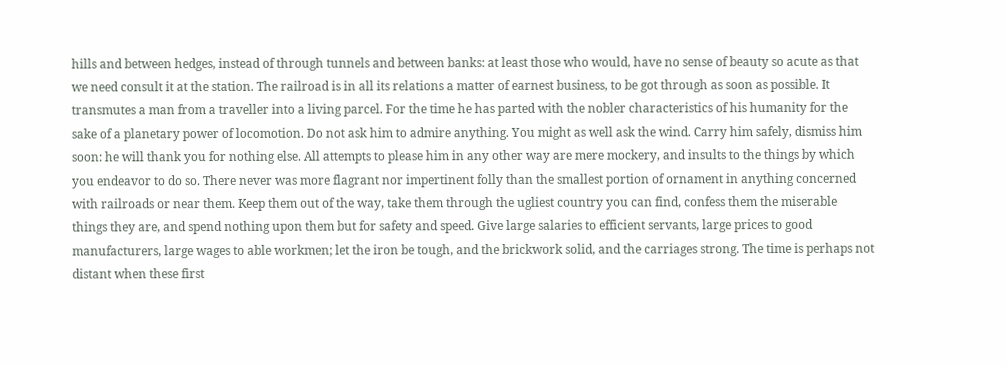hills and between hedges, instead of through tunnels and between banks: at least those who would, have no sense of beauty so acute as that we need consult it at the station. The railroad is in all its relations a matter of earnest business, to be got through as soon as possible. It transmutes a man from a traveller into a living parcel. For the time he has parted with the nobler characteristics of his humanity for the sake of a planetary power of locomotion. Do not ask him to admire anything. You might as well ask the wind. Carry him safely, dismiss him soon: he will thank you for nothing else. All attempts to please him in any other way are mere mockery, and insults to the things by which you endeavor to do so. There never was more flagrant nor impertinent folly than the smallest portion of ornament in anything concerned with railroads or near them. Keep them out of the way, take them through the ugliest country you can find, confess them the miserable things they are, and spend nothing upon them but for safety and speed. Give large salaries to efficient servants, large prices to good manufacturers, large wages to able workmen; let the iron be tough, and the brickwork solid, and the carriages strong. The time is perhaps not distant when these first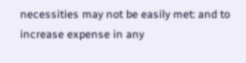necessities may not be easily met: and to increase expense in any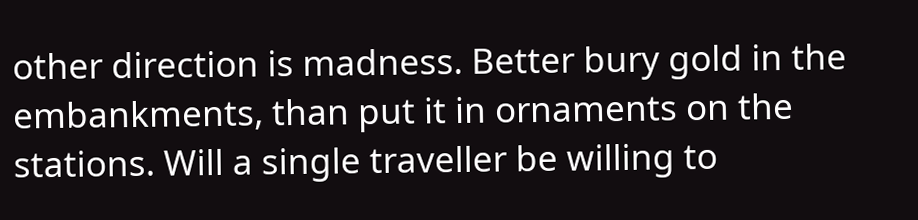other direction is madness. Better bury gold in the embankments, than put it in ornaments on the stations. Will a single traveller be willing to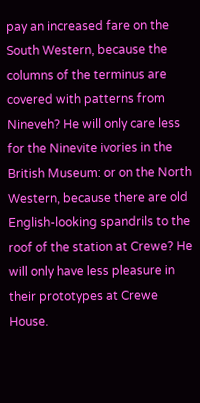pay an increased fare on the South Western, because the columns of the terminus are covered with patterns from Nineveh? He will only care less for the Ninevite ivories in the British Museum: or on the North Western, because there are old English-looking spandrils to the roof of the station at Crewe? He will only have less pleasure in their prototypes at Crewe House.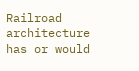Railroad architecture has or would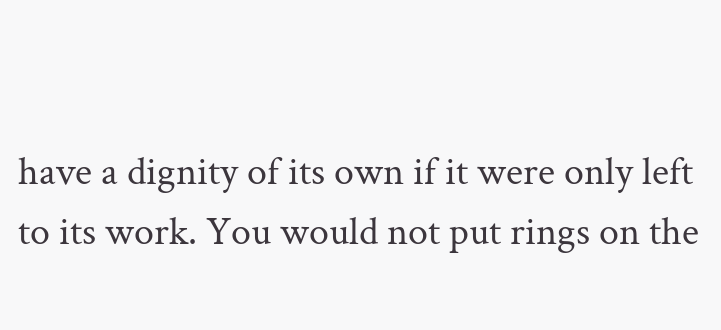have a dignity of its own if it were only left to its work. You would not put rings on the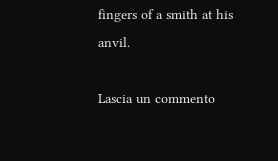fingers of a smith at his anvil.

Lascia un commento